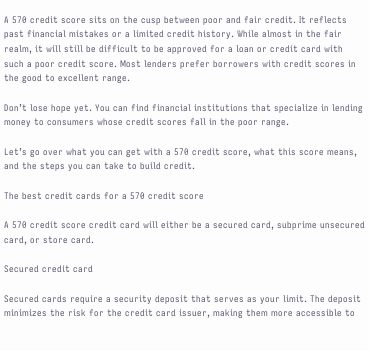A 570 credit score sits on the cusp between poor and fair credit. It reflects past financial mistakes or a limited credit history. While almost in the fair realm, it will still be difficult to be approved for a loan or credit card with such a poor credit score. Most lenders prefer borrowers with credit scores in the good to excellent range.

Don’t lose hope yet. You can find financial institutions that specialize in lending money to consumers whose credit scores fall in the poor range.

Let’s go over what you can get with a 570 credit score, what this score means, and the steps you can take to build credit.

The best credit cards for a 570 credit score

A 570 credit score credit card will either be a secured card, subprime unsecured card, or store card.

Secured credit card

Secured cards require a security deposit that serves as your limit. The deposit minimizes the risk for the credit card issuer, making them more accessible to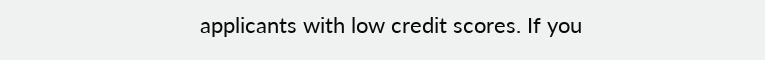applicants with low credit scores. If you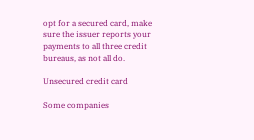opt for a secured card, make sure the issuer reports your payments to all three credit bureaus, as not all do.

Unsecured credit card

Some companies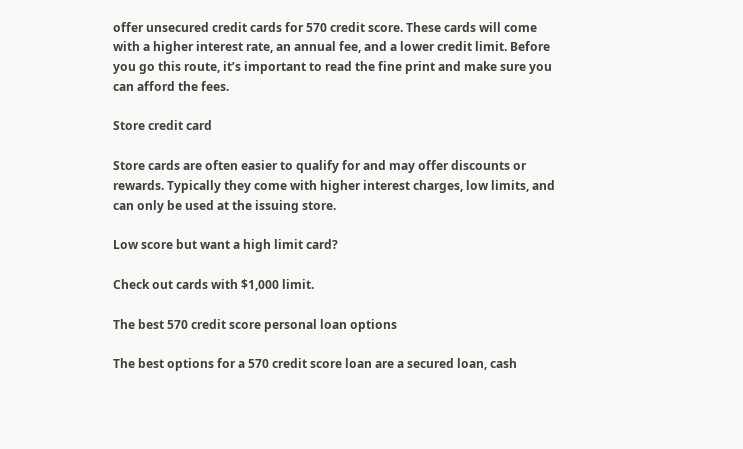offer unsecured credit cards for 570 credit score. These cards will come with a higher interest rate, an annual fee, and a lower credit limit. Before you go this route, it’s important to read the fine print and make sure you can afford the fees.

Store credit card

Store cards are often easier to qualify for and may offer discounts or rewards. Typically they come with higher interest charges, low limits, and can only be used at the issuing store.

Low score but want a high limit card?

Check out cards with $1,000 limit.

The best 570 credit score personal loan options

The best options for a 570 credit score loan are a secured loan, cash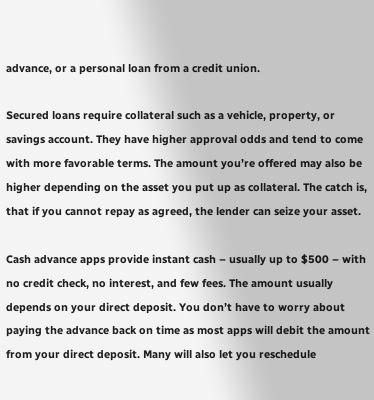advance, or a personal loan from a credit union.

Secured loans require collateral such as a vehicle, property, or savings account. They have higher approval odds and tend to come with more favorable terms. The amount you’re offered may also be higher depending on the asset you put up as collateral. The catch is, that if you cannot repay as agreed, the lender can seize your asset.

Cash advance apps provide instant cash – usually up to $500 – with no credit check, no interest, and few fees. The amount usually depends on your direct deposit. You don’t have to worry about paying the advance back on time as most apps will debit the amount from your direct deposit. Many will also let you reschedule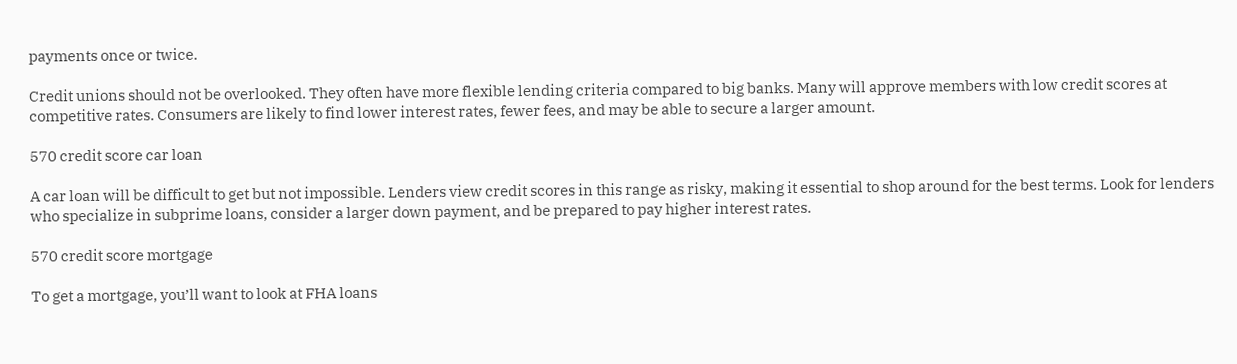payments once or twice.

Credit unions should not be overlooked. They often have more flexible lending criteria compared to big banks. Many will approve members with low credit scores at competitive rates. Consumers are likely to find lower interest rates, fewer fees, and may be able to secure a larger amount.

570 credit score car loan

A car loan will be difficult to get but not impossible. Lenders view credit scores in this range as risky, making it essential to shop around for the best terms. Look for lenders who specialize in subprime loans, consider a larger down payment, and be prepared to pay higher interest rates.

570 credit score mortgage

To get a mortgage, you’ll want to look at FHA loans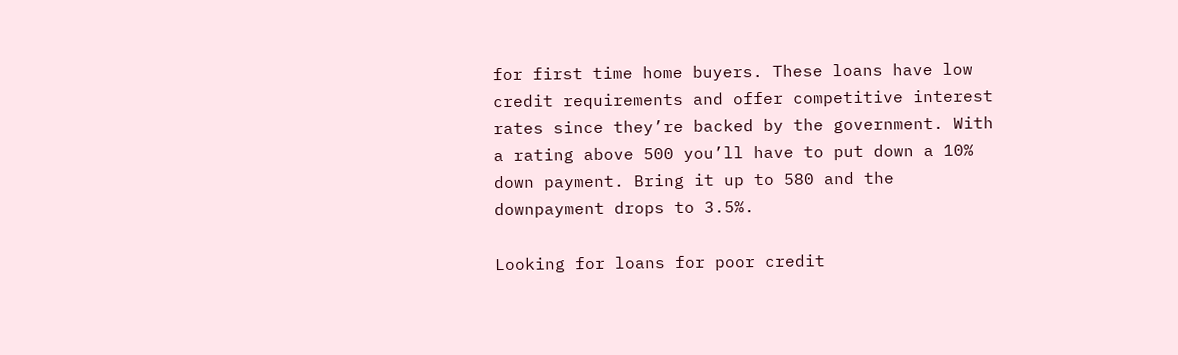for first time home buyers. These loans have low credit requirements and offer competitive interest rates since they’re backed by the government. With a rating above 500 you’ll have to put down a 10% down payment. Bring it up to 580 and the downpayment drops to 3.5%.

Looking for loans for poor credit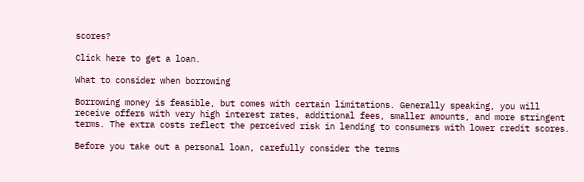scores?

Click here to get a loan.

What to consider when borrowing

Borrowing money is feasible, but comes with certain limitations. Generally speaking, you will receive offers with very high interest rates, additional fees, smaller amounts, and more stringent terms. The extra costs reflect the perceived risk in lending to consumers with lower credit scores.

Before you take out a personal loan, carefully consider the terms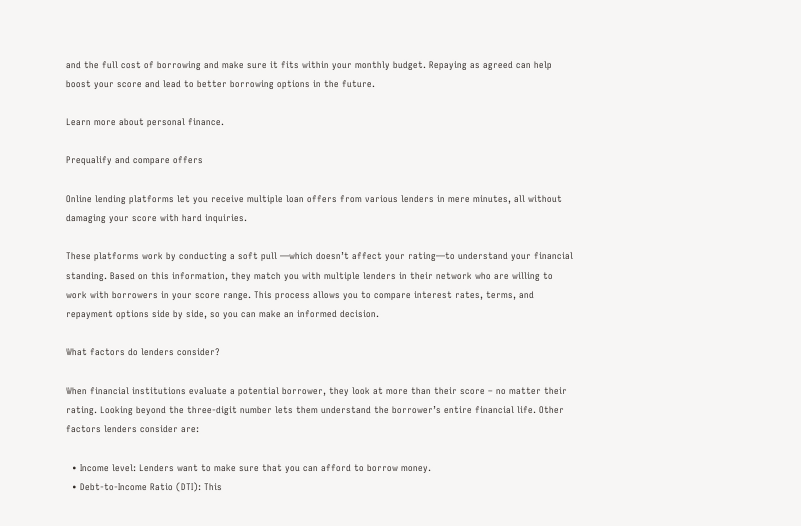and the full cost of borrowing and make sure it fits within your monthly budget. Repaying as agreed can help boost your score and lead to better borrowing options in the future.

Learn more about personal finance.

Prequalify and compare offers

Online lending platforms let you receive multiple loan offers from various lenders in mere minutes, all without damaging your score with hard inquiries.

These platforms work by conducting a soft pull —which doesn’t affect your rating—to understand your financial standing. Based on this information, they match you with multiple lenders in their network who are willing to work with borrowers in your score range. This process allows you to compare interest rates, terms, and repayment options side by side, so you can make an informed decision.

What factors do lenders consider?

When financial institutions evaluate a potential borrower, they look at more than their score – no matter their rating. Looking beyond the three-digit number lets them understand the borrower’s entire financial life. Other factors lenders consider are:

  • Income level: Lenders want to make sure that you can afford to borrow money.
  • Debt-to-Income Ratio (DTI): This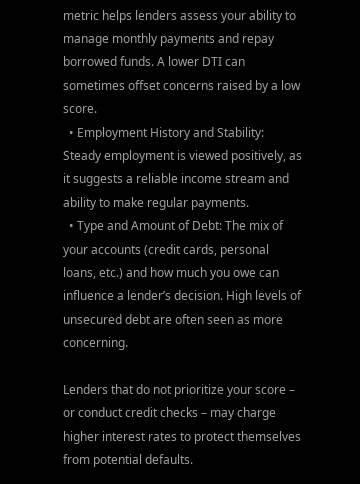metric helps lenders assess your ability to manage monthly payments and repay borrowed funds. A lower DTI can sometimes offset concerns raised by a low score.
  • Employment History and Stability: Steady employment is viewed positively, as it suggests a reliable income stream and ability to make regular payments.
  • Type and Amount of Debt: The mix of your accounts (credit cards, personal loans, etc.) and how much you owe can influence a lender’s decision. High levels of unsecured debt are often seen as more concerning.

Lenders that do not prioritize your score – or conduct credit checks – may charge higher interest rates to protect themselves from potential defaults.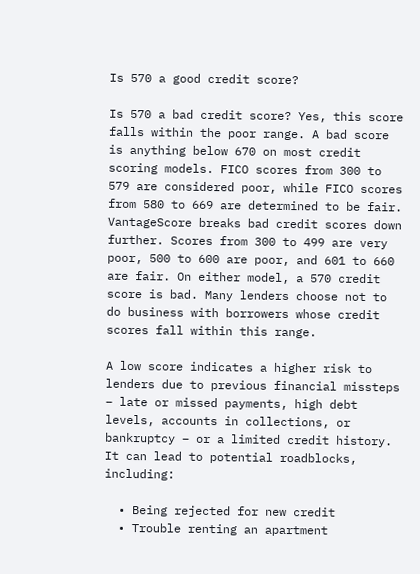Is 570 a good credit score?

Is 570 a bad credit score? Yes, this score falls within the poor range. A bad score is anything below 670 on most credit scoring models. FICO scores from 300 to 579 are considered poor, while FICO scores from 580 to 669 are determined to be fair. VantageScore breaks bad credit scores down further. Scores from 300 to 499 are very poor, 500 to 600 are poor, and 601 to 660 are fair. On either model, a 570 credit score is bad. Many lenders choose not to do business with borrowers whose credit scores fall within this range.

A low score indicates a higher risk to lenders due to previous financial missteps – late or missed payments, high debt levels, accounts in collections, or bankruptcy – or a limited credit history. It can lead to potential roadblocks, including:

  • Being rejected for new credit
  • Trouble renting an apartment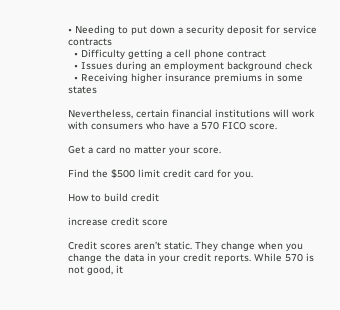• Needing to put down a security deposit for service contracts
  • Difficulty getting a cell phone contract
  • Issues during an employment background check
  • Receiving higher insurance premiums in some states

Nevertheless, certain financial institutions will work with consumers who have a 570 FICO score.

Get a card no matter your score.

Find the $500 limit credit card for you.

How to build credit

increase credit score

Credit scores aren’t static. They change when you change the data in your credit reports. While 570 is not good, it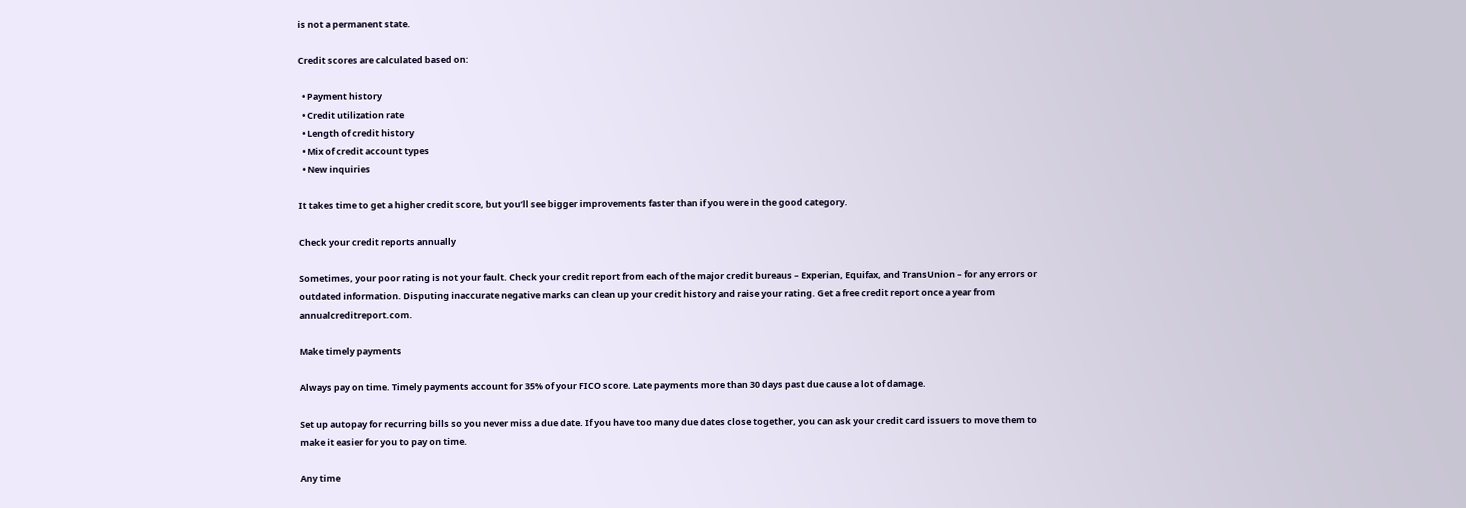is not a permanent state.

Credit scores are calculated based on:

  • Payment history
  • Credit utilization rate
  • Length of credit history
  • Mix of credit account types
  • New inquiries

It takes time to get a higher credit score, but you’ll see bigger improvements faster than if you were in the good category.

Check your credit reports annually

Sometimes, your poor rating is not your fault. Check your credit report from each of the major credit bureaus – Experian, Equifax, and TransUnion – for any errors or outdated information. Disputing inaccurate negative marks can clean up your credit history and raise your rating. Get a free credit report once a year from annualcreditreport.com.

Make timely payments

Always pay on time. Timely payments account for 35% of your FICO score. Late payments more than 30 days past due cause a lot of damage.

Set up autopay for recurring bills so you never miss a due date. If you have too many due dates close together, you can ask your credit card issuers to move them to make it easier for you to pay on time.

Any time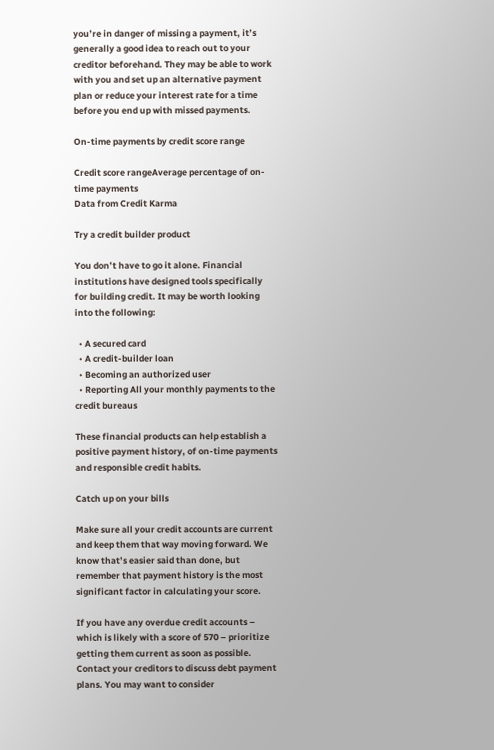you’re in danger of missing a payment, it’s generally a good idea to reach out to your creditor beforehand. They may be able to work with you and set up an alternative payment plan or reduce your interest rate for a time before you end up with missed payments.

On-time payments by credit score range

Credit score rangeAverage percentage of on-time payments
Data from Credit Karma

Try a credit builder product

You don’t have to go it alone. Financial institutions have designed tools specifically for building credit. It may be worth looking into the following:

  • A secured card
  • A credit-builder loan
  • Becoming an authorized user
  • Reporting All your monthly payments to the credit bureaus

These financial products can help establish a positive payment history, of on-time payments and responsible credit habits.

Catch up on your bills

Make sure all your credit accounts are current and keep them that way moving forward. We know that’s easier said than done, but remember that payment history is the most significant factor in calculating your score.

If you have any overdue credit accounts – which is likely with a score of 570 – prioritize getting them current as soon as possible. Contact your creditors to discuss debt payment plans. You may want to consider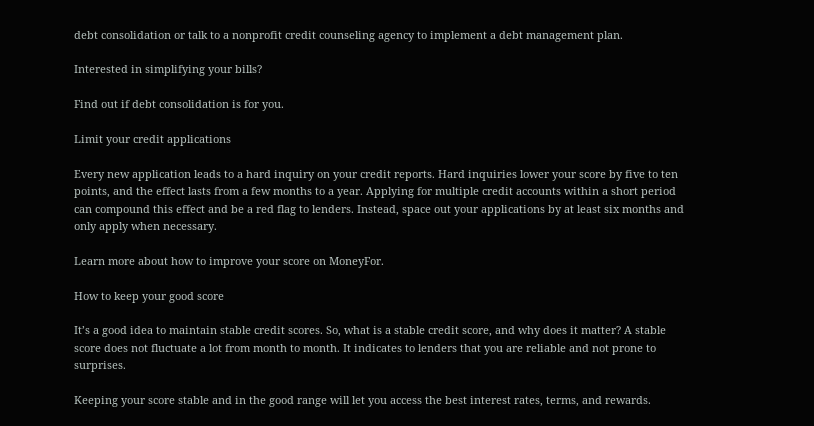debt consolidation or talk to a nonprofit credit counseling agency to implement a debt management plan.

Interested in simplifying your bills?

Find out if debt consolidation is for you.

Limit your credit applications

Every new application leads to a hard inquiry on your credit reports. Hard inquiries lower your score by five to ten points, and the effect lasts from a few months to a year. Applying for multiple credit accounts within a short period can compound this effect and be a red flag to lenders. Instead, space out your applications by at least six months and only apply when necessary.

Learn more about how to improve your score on MoneyFor.

How to keep your good score

It’s a good idea to maintain stable credit scores. So, what is a stable credit score, and why does it matter? A stable score does not fluctuate a lot from month to month. It indicates to lenders that you are reliable and not prone to surprises.

Keeping your score stable and in the good range will let you access the best interest rates, terms, and rewards.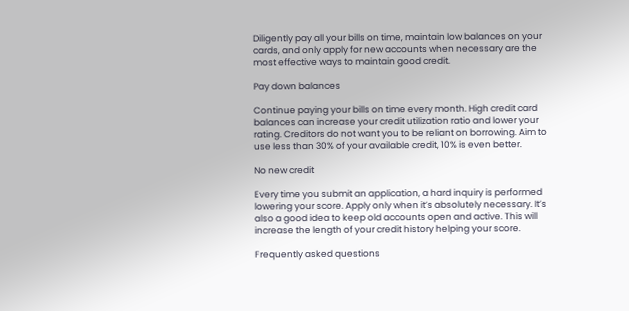Diligently pay all your bills on time, maintain low balances on your cards, and only apply for new accounts when necessary are the most effective ways to maintain good credit.

Pay down balances

Continue paying your bills on time every month. High credit card balances can increase your credit utilization ratio and lower your rating. Creditors do not want you to be reliant on borrowing. Aim to use less than 30% of your available credit, 10% is even better.

No new credit

Every time you submit an application, a hard inquiry is performed lowering your score. Apply only when it’s absolutely necessary. It’s also a good idea to keep old accounts open and active. This will increase the length of your credit history helping your score.

Frequently asked questions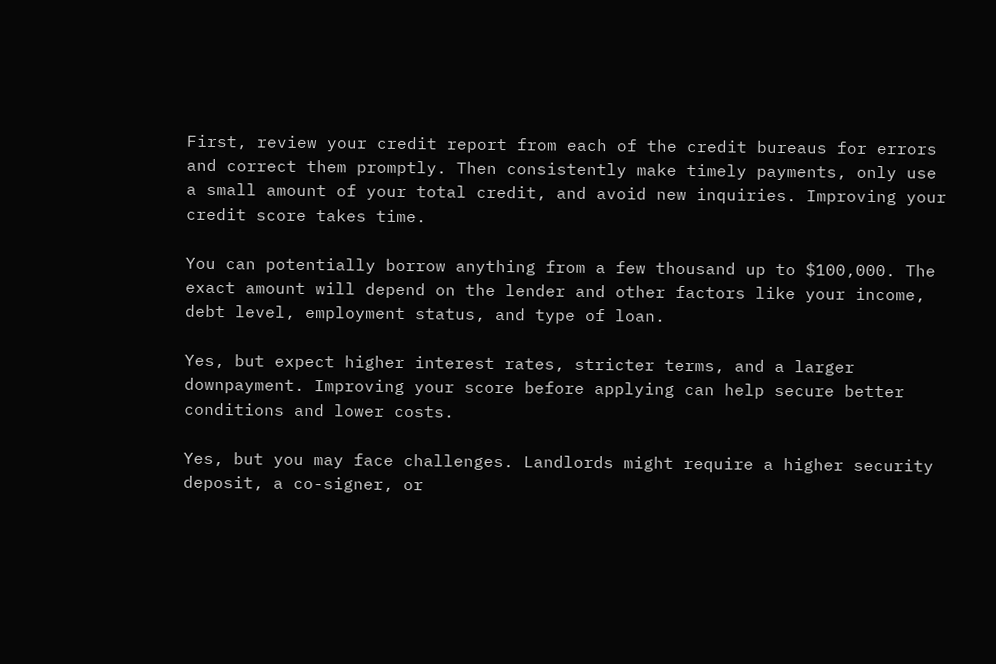First, review your credit report from each of the credit bureaus for errors and correct them promptly. Then consistently make timely payments, only use a small amount of your total credit, and avoid new inquiries. Improving your credit score takes time.

You can potentially borrow anything from a few thousand up to $100,000. The exact amount will depend on the lender and other factors like your income, debt level, employment status, and type of loan.

Yes, but expect higher interest rates, stricter terms, and a larger downpayment. Improving your score before applying can help secure better conditions and lower costs.

Yes, but you may face challenges. Landlords might require a higher security deposit, a co-signer, or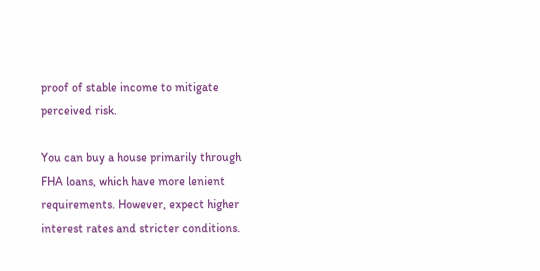proof of stable income to mitigate perceived risk.

You can buy a house primarily through FHA loans, which have more lenient requirements. However, expect higher interest rates and stricter conditions.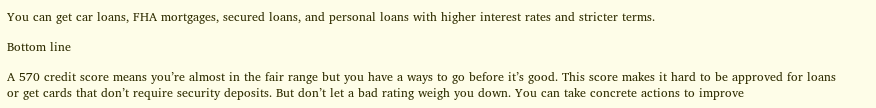You can get car loans, FHA mortgages, secured loans, and personal loans with higher interest rates and stricter terms.

Bottom line

A 570 credit score means you’re almost in the fair range but you have a ways to go before it’s good. This score makes it hard to be approved for loans or get cards that don’t require security deposits. But don’t let a bad rating weigh you down. You can take concrete actions to improve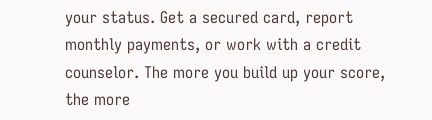your status. Get a secured card, report monthly payments, or work with a credit counselor. The more you build up your score, the more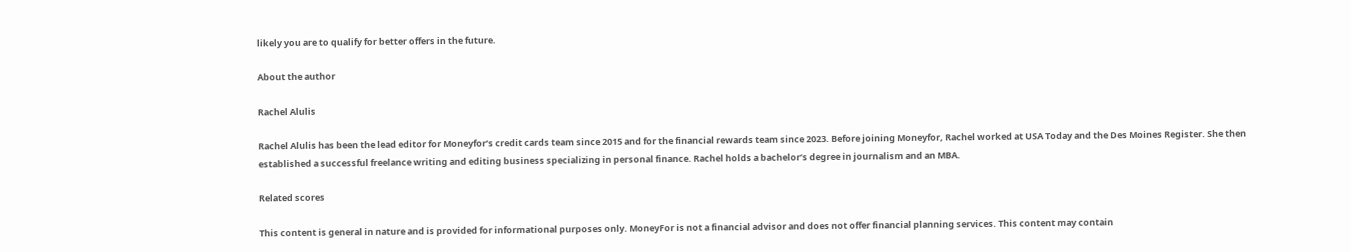likely you are to qualify for better offers in the future.

About the author

Rachel Alulis

Rachel Alulis has been the lead editor for Moneyfor’s credit cards team since 2015 and for the financial rewards team since 2023. Before joining Moneyfor, Rachel worked at USA Today and the Des Moines Register. She then established a successful freelance writing and editing business specializing in personal finance. Rachel holds a bachelor’s degree in journalism and an MBA.

Related scores

This content is general in nature and is provided for informational purposes only. MoneyFor is not a financial advisor and does not offer financial planning services. This content may contain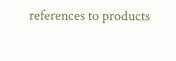references to products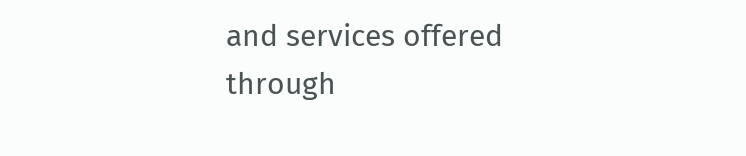and services offered through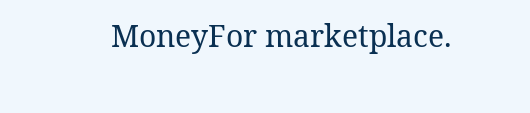MoneyFor marketplace.